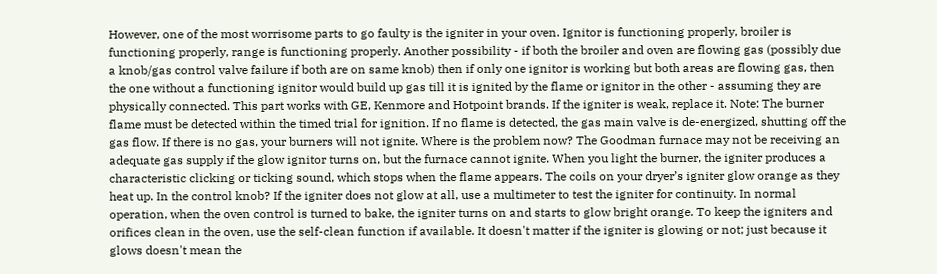However, one of the most worrisome parts to go faulty is the igniter in your oven. Ignitor is functioning properly, broiler is functioning properly, range is functioning properly. Another possibility - if both the broiler and oven are flowing gas (possibly due a knob/gas control valve failure if both are on same knob) then if only one ignitor is working but both areas are flowing gas, then the one without a functioning ignitor would build up gas till it is ignited by the flame or ignitor in the other - assuming they are physically connected. This part works with GE, Kenmore and Hotpoint brands. If the igniter is weak, replace it. Note: The burner flame must be detected within the timed trial for ignition. If no flame is detected, the gas main valve is de-energized, shutting off the gas flow. If there is no gas, your burners will not ignite. Where is the problem now? The Goodman furnace may not be receiving an adequate gas supply if the glow ignitor turns on, but the furnace cannot ignite. When you light the burner, the igniter produces a characteristic clicking or ticking sound, which stops when the flame appears. The coils on your dryer’s igniter glow orange as they heat up. In the control knob? If the igniter does not glow at all, use a multimeter to test the igniter for continuity. In normal operation, when the oven control is turned to bake, the igniter turns on and starts to glow bright orange. To keep the igniters and orifices clean in the oven, use the self-clean function if available. It doesn't matter if the igniter is glowing or not; just because it glows doesn't mean the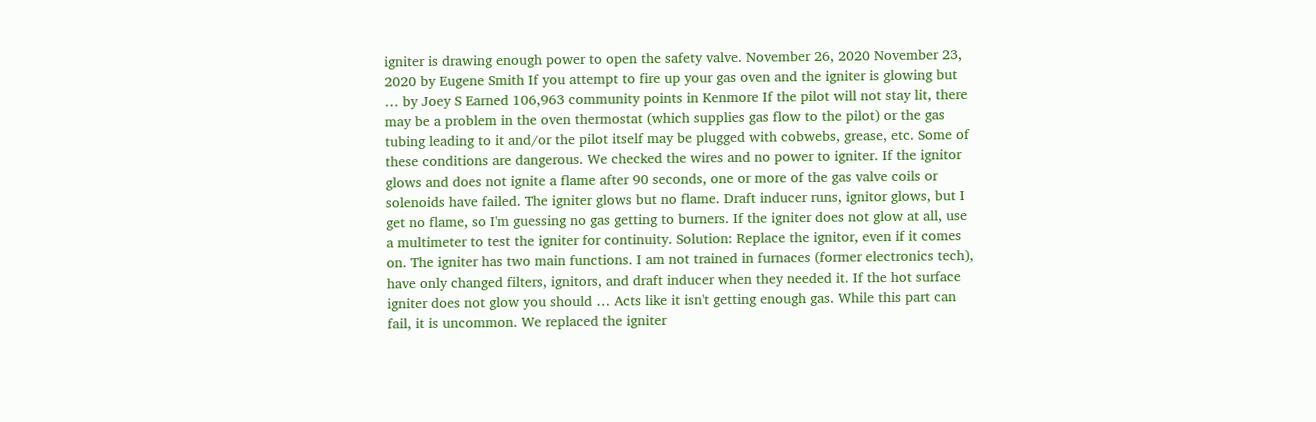igniter is drawing enough power to open the safety valve. November 26, 2020 November 23, 2020 by Eugene Smith If you attempt to fire up your gas oven and the igniter is glowing but … by Joey S Earned 106,963 community points in Kenmore If the pilot will not stay lit, there may be a problem in the oven thermostat (which supplies gas flow to the pilot) or the gas tubing leading to it and/or the pilot itself may be plugged with cobwebs, grease, etc. Some of these conditions are dangerous. We checked the wires and no power to igniter. If the ignitor glows and does not ignite a flame after 90 seconds, one or more of the gas valve coils or solenoids have failed. The igniter glows but no flame. Draft inducer runs, ignitor glows, but I get no flame, so I'm guessing no gas getting to burners. If the igniter does not glow at all, use a multimeter to test the igniter for continuity. Solution: Replace the ignitor, even if it comes on. The igniter has two main functions. I am not trained in furnaces (former electronics tech), have only changed filters, ignitors, and draft inducer when they needed it. If the hot surface igniter does not glow you should … Acts like it isn't getting enough gas. While this part can fail, it is uncommon. We replaced the igniter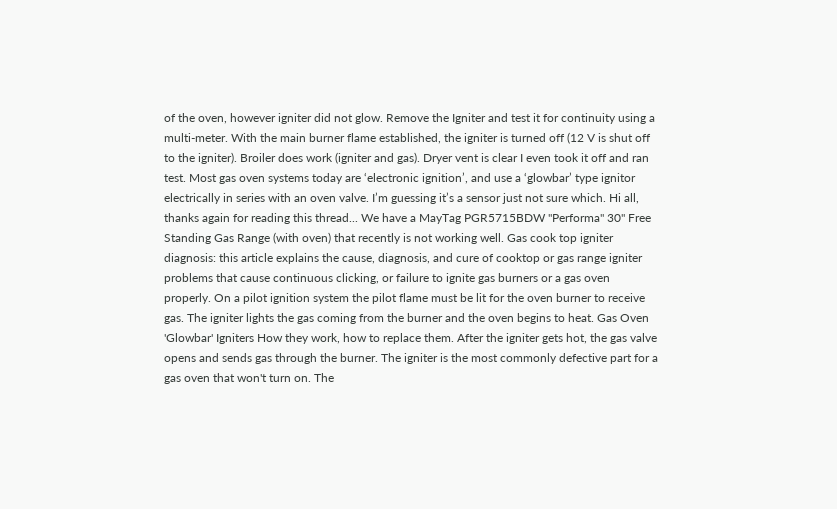of the oven, however igniter did not glow. Remove the Igniter and test it for continuity using a multi-meter. With the main burner flame established, the igniter is turned off (12 V is shut off to the igniter). Broiler does work (igniter and gas). Dryer vent is clear I even took it off and ran test. Most gas oven systems today are ‘electronic ignition’, and use a ‘glowbar’ type ignitor electrically in series with an oven valve. I’m guessing it’s a sensor just not sure which. Hi all, thanks again for reading this thread... We have a MayTag PGR5715BDW "Performa" 30" Free Standing Gas Range (with oven) that recently is not working well. Gas cook top igniter diagnosis: this article explains the cause, diagnosis, and cure of cooktop or gas range igniter problems that cause continuous clicking, or failure to ignite gas burners or a gas oven properly. On a pilot ignition system the pilot flame must be lit for the oven burner to receive gas. The igniter lights the gas coming from the burner and the oven begins to heat. Gas Oven 'Glowbar' Igniters How they work, how to replace them. After the igniter gets hot, the gas valve opens and sends gas through the burner. The igniter is the most commonly defective part for a gas oven that won't turn on. The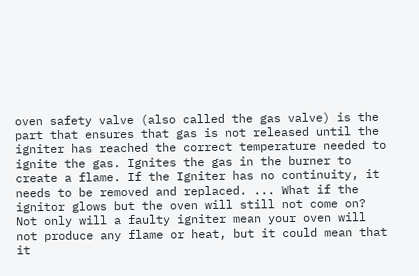oven safety valve (also called the gas valve) is the part that ensures that gas is not released until the igniter has reached the correct temperature needed to ignite the gas. Ignites the gas in the burner to create a flame. If the Igniter has no continuity, it needs to be removed and replaced. ... What if the ignitor glows but the oven will still not come on? Not only will a faulty igniter mean your oven will not produce any flame or heat, but it could mean that it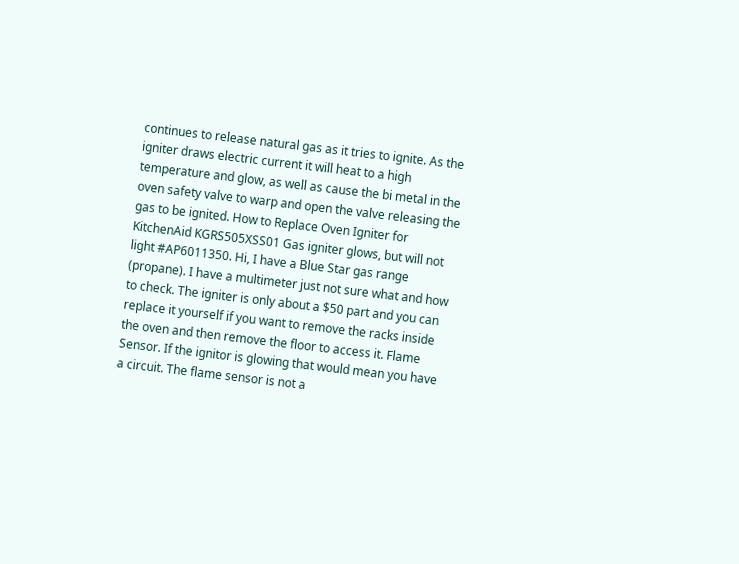continues to release natural gas as it tries to ignite. As the igniter draws electric current it will heat to a high temperature and glow, as well as cause the bi metal in the oven safety valve to warp and open the valve releasing the gas to be ignited. How to Replace Oven Igniter for KitchenAid KGRS505XSS01 Gas igniter glows, but will not light #AP6011350. Hi, I have a Blue Star gas range (propane). I have a multimeter just not sure what and how to check. The igniter is only about a $50 part and you can replace it yourself if you want to remove the racks inside the oven and then remove the floor to access it. Flame Sensor. If the ignitor is glowing that would mean you have a circuit. The flame sensor is not a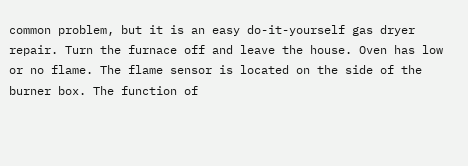common problem, but it is an easy do-it-yourself gas dryer repair. Turn the furnace off and leave the house. Oven has low or no flame. The flame sensor is located on the side of the burner box. The function of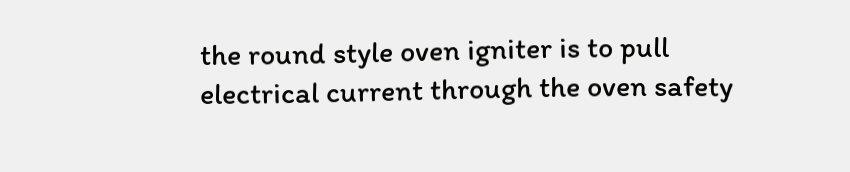the round style oven igniter is to pull electrical current through the oven safety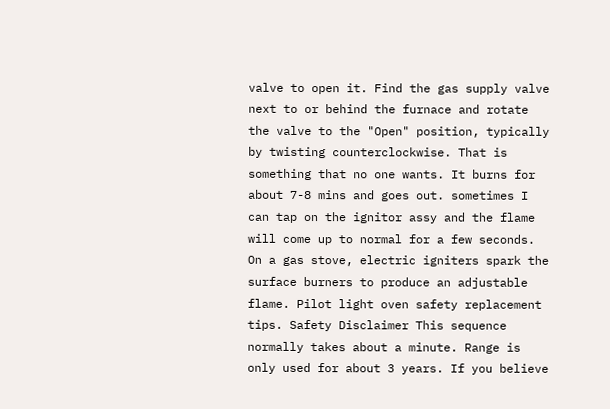valve to open it. Find the gas supply valve next to or behind the furnace and rotate the valve to the "Open" position, typically by twisting counterclockwise. That is something that no one wants. It burns for about 7-8 mins and goes out. sometimes I can tap on the ignitor assy and the flame will come up to normal for a few seconds. On a gas stove, electric igniters spark the surface burners to produce an adjustable flame. Pilot light oven safety replacement tips. Safety Disclaimer This sequence normally takes about a minute. Range is only used for about 3 years. If you believe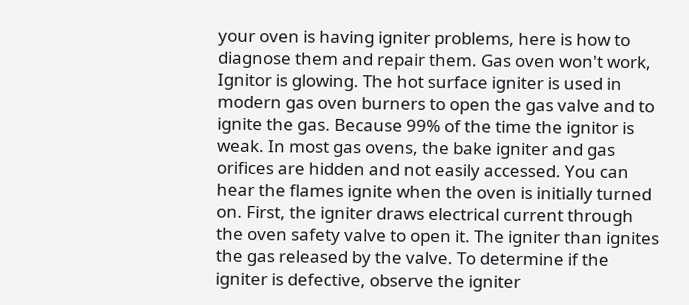your oven is having igniter problems, here is how to diagnose them and repair them. Gas oven won't work, Ignitor is glowing. The hot surface igniter is used in modern gas oven burners to open the gas valve and to ignite the gas. Because 99% of the time the ignitor is weak. In most gas ovens, the bake igniter and gas orifices are hidden and not easily accessed. You can hear the flames ignite when the oven is initially turned on. First, the igniter draws electrical current through the oven safety valve to open it. The igniter than ignites the gas released by the valve. To determine if the igniter is defective, observe the igniter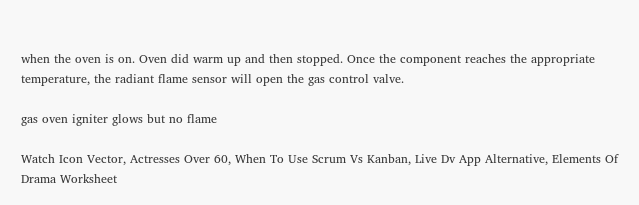when the oven is on. Oven did warm up and then stopped. Once the component reaches the appropriate temperature, the radiant flame sensor will open the gas control valve.

gas oven igniter glows but no flame

Watch Icon Vector, Actresses Over 60, When To Use Scrum Vs Kanban, Live Dv App Alternative, Elements Of Drama Worksheet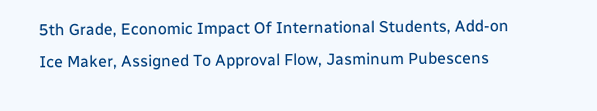5th Grade, Economic Impact Of International Students, Add-on Ice Maker, Assigned To Approval Flow, Jasminum Pubescens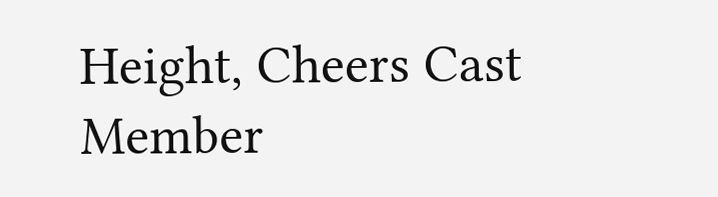Height, Cheers Cast Member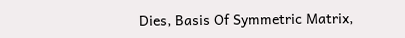Dies, Basis Of Symmetric Matrix,